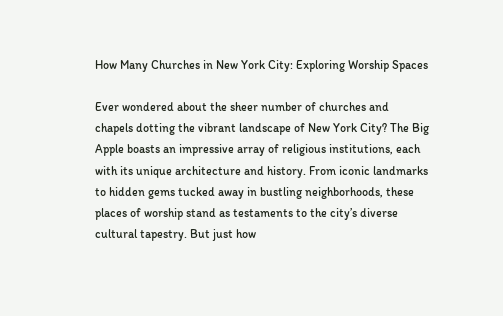How Many Churches in New York City: Exploring Worship Spaces

Ever wondered about the sheer number of churches and chapels dotting the vibrant landscape of New York City? The Big Apple boasts an impressive array of religious institutions, each with its unique architecture and history. From iconic landmarks to hidden gems tucked away in bustling neighborhoods, these places of worship stand as testaments to the city’s diverse cultural tapestry. But just how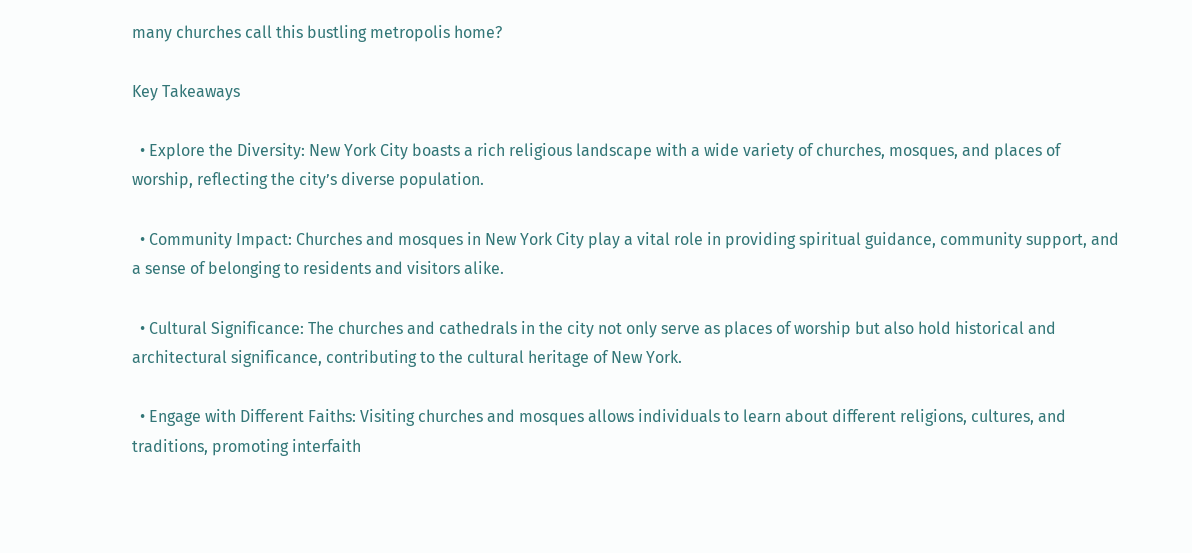many churches call this bustling metropolis home?

Key Takeaways

  • Explore the Diversity: New York City boasts a rich religious landscape with a wide variety of churches, mosques, and places of worship, reflecting the city’s diverse population.

  • Community Impact: Churches and mosques in New York City play a vital role in providing spiritual guidance, community support, and a sense of belonging to residents and visitors alike.

  • Cultural Significance: The churches and cathedrals in the city not only serve as places of worship but also hold historical and architectural significance, contributing to the cultural heritage of New York.

  • Engage with Different Faiths: Visiting churches and mosques allows individuals to learn about different religions, cultures, and traditions, promoting interfaith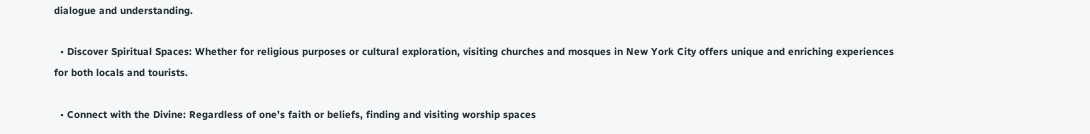dialogue and understanding.

  • Discover Spiritual Spaces: Whether for religious purposes or cultural exploration, visiting churches and mosques in New York City offers unique and enriching experiences for both locals and tourists.

  • Connect with the Divine: Regardless of one’s faith or beliefs, finding and visiting worship spaces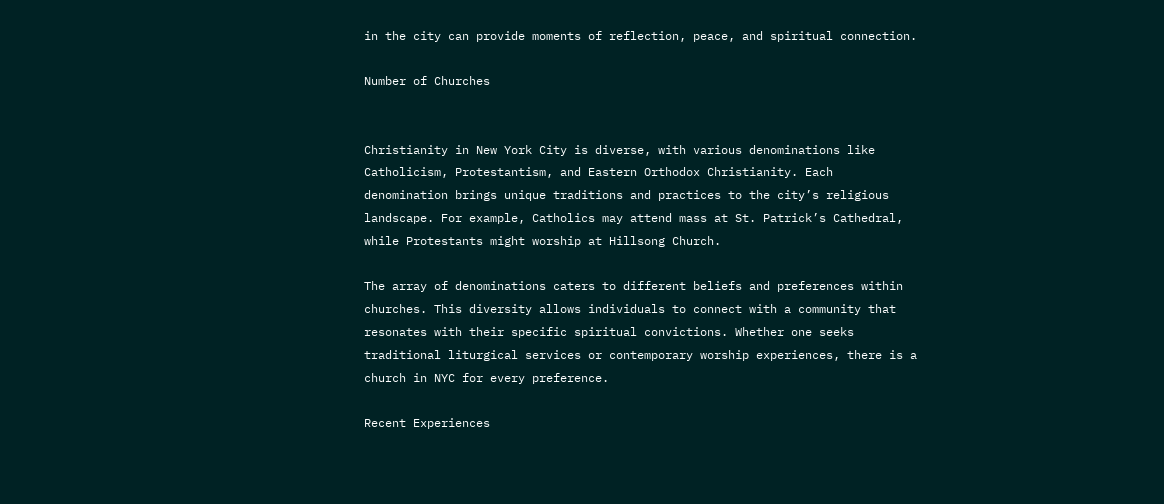in the city can provide moments of reflection, peace, and spiritual connection.

Number of Churches


Christianity in New York City is diverse, with various denominations like Catholicism, Protestantism, and Eastern Orthodox Christianity. Each denomination brings unique traditions and practices to the city’s religious landscape. For example, Catholics may attend mass at St. Patrick’s Cathedral, while Protestants might worship at Hillsong Church.

The array of denominations caters to different beliefs and preferences within churches. This diversity allows individuals to connect with a community that resonates with their specific spiritual convictions. Whether one seeks traditional liturgical services or contemporary worship experiences, there is a church in NYC for every preference.

Recent Experiences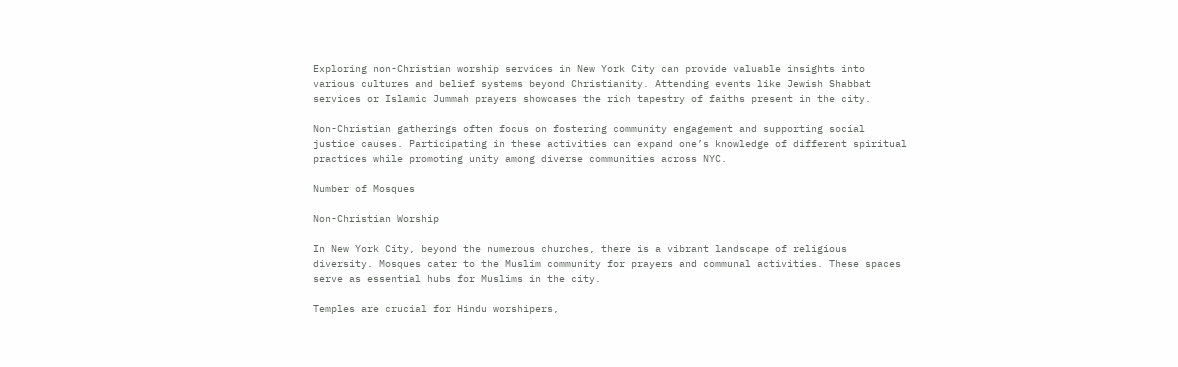Exploring non-Christian worship services in New York City can provide valuable insights into various cultures and belief systems beyond Christianity. Attending events like Jewish Shabbat services or Islamic Jummah prayers showcases the rich tapestry of faiths present in the city.

Non-Christian gatherings often focus on fostering community engagement and supporting social justice causes. Participating in these activities can expand one’s knowledge of different spiritual practices while promoting unity among diverse communities across NYC.

Number of Mosques

Non-Christian Worship

In New York City, beyond the numerous churches, there is a vibrant landscape of religious diversity. Mosques cater to the Muslim community for prayers and communal activities. These spaces serve as essential hubs for Muslims in the city.

Temples are crucial for Hindu worshipers,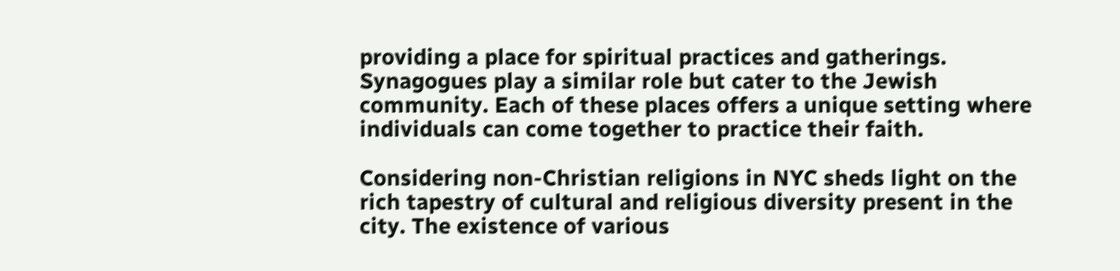providing a place for spiritual practices and gatherings. Synagogues play a similar role but cater to the Jewish community. Each of these places offers a unique setting where individuals can come together to practice their faith.

Considering non-Christian religions in NYC sheds light on the rich tapestry of cultural and religious diversity present in the city. The existence of various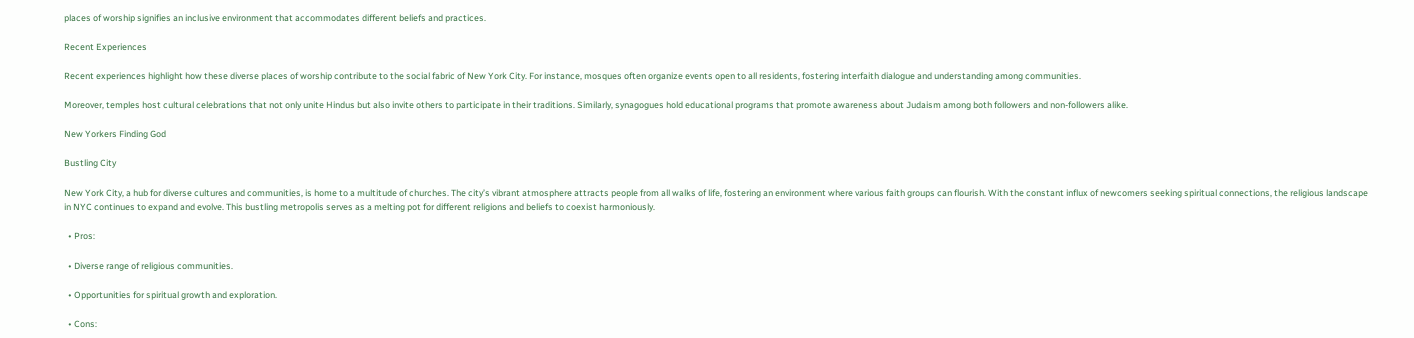places of worship signifies an inclusive environment that accommodates different beliefs and practices.

Recent Experiences

Recent experiences highlight how these diverse places of worship contribute to the social fabric of New York City. For instance, mosques often organize events open to all residents, fostering interfaith dialogue and understanding among communities.

Moreover, temples host cultural celebrations that not only unite Hindus but also invite others to participate in their traditions. Similarly, synagogues hold educational programs that promote awareness about Judaism among both followers and non-followers alike.

New Yorkers Finding God

Bustling City

New York City, a hub for diverse cultures and communities, is home to a multitude of churches. The city’s vibrant atmosphere attracts people from all walks of life, fostering an environment where various faith groups can flourish. With the constant influx of newcomers seeking spiritual connections, the religious landscape in NYC continues to expand and evolve. This bustling metropolis serves as a melting pot for different religions and beliefs to coexist harmoniously.

  • Pros:

  • Diverse range of religious communities.

  • Opportunities for spiritual growth and exploration.

  • Cons: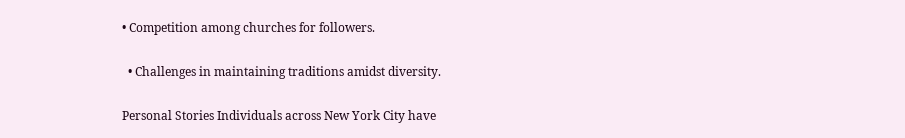• Competition among churches for followers.

  • Challenges in maintaining traditions amidst diversity.

Personal Stories Individuals across New York City have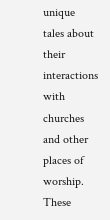unique tales about their interactions with churches and other places of worship. These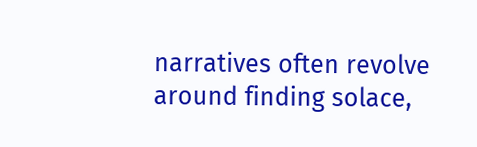narratives often revolve around finding solace,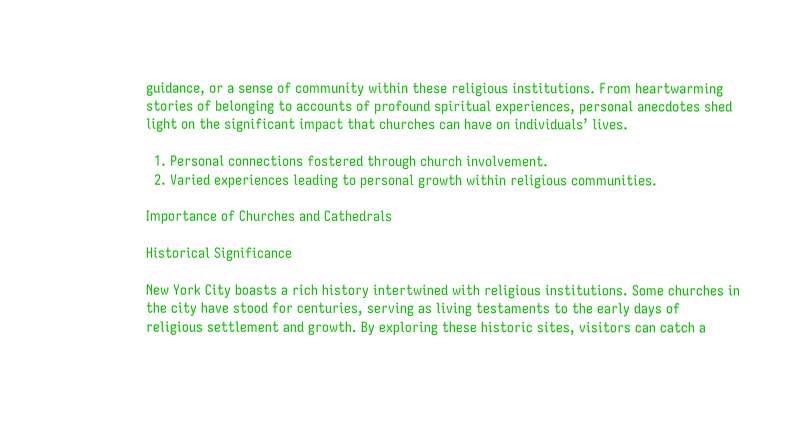guidance, or a sense of community within these religious institutions. From heartwarming stories of belonging to accounts of profound spiritual experiences, personal anecdotes shed light on the significant impact that churches can have on individuals’ lives.

  1. Personal connections fostered through church involvement.
  2. Varied experiences leading to personal growth within religious communities.

Importance of Churches and Cathedrals

Historical Significance

New York City boasts a rich history intertwined with religious institutions. Some churches in the city have stood for centuries, serving as living testaments to the early days of religious settlement and growth. By exploring these historic sites, visitors can catch a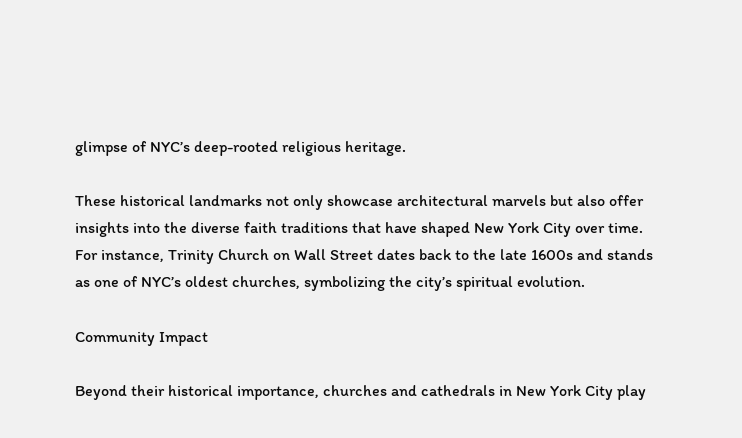glimpse of NYC’s deep-rooted religious heritage.

These historical landmarks not only showcase architectural marvels but also offer insights into the diverse faith traditions that have shaped New York City over time. For instance, Trinity Church on Wall Street dates back to the late 1600s and stands as one of NYC’s oldest churches, symbolizing the city’s spiritual evolution.

Community Impact

Beyond their historical importance, churches and cathedrals in New York City play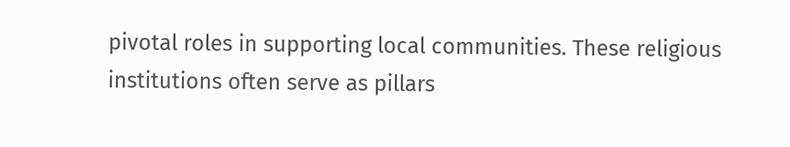pivotal roles in supporting local communities. These religious institutions often serve as pillars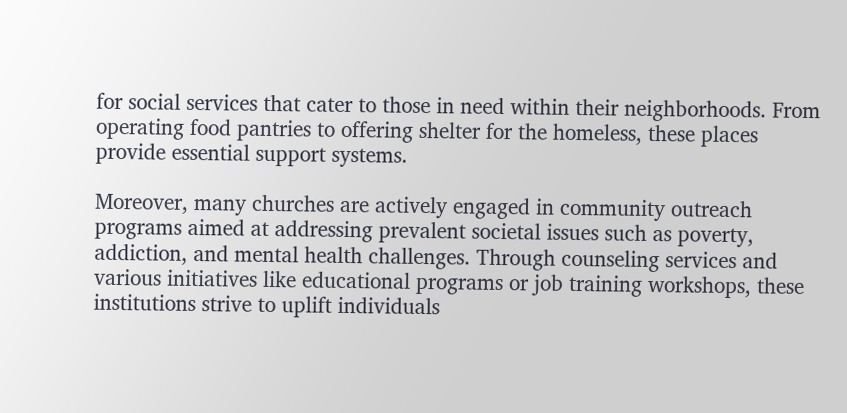for social services that cater to those in need within their neighborhoods. From operating food pantries to offering shelter for the homeless, these places provide essential support systems.

Moreover, many churches are actively engaged in community outreach programs aimed at addressing prevalent societal issues such as poverty, addiction, and mental health challenges. Through counseling services and various initiatives like educational programs or job training workshops, these institutions strive to uplift individuals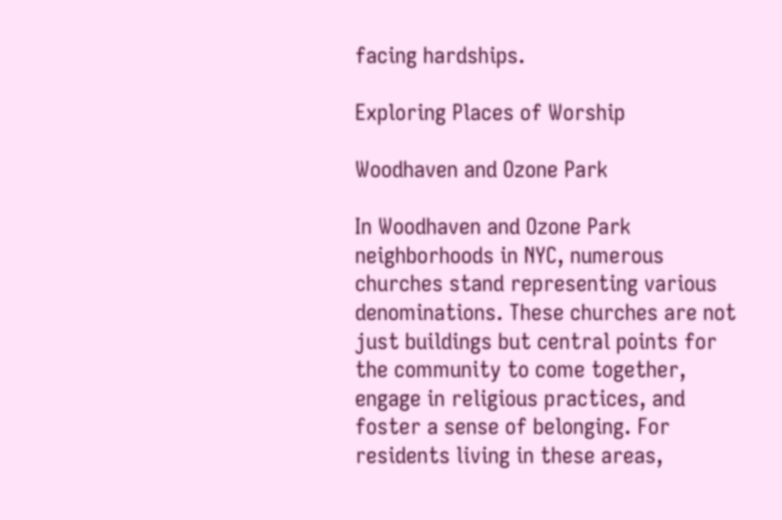facing hardships.

Exploring Places of Worship

Woodhaven and Ozone Park

In Woodhaven and Ozone Park neighborhoods in NYC, numerous churches stand representing various denominations. These churches are not just buildings but central points for the community to come together, engage in religious practices, and foster a sense of belonging. For residents living in these areas,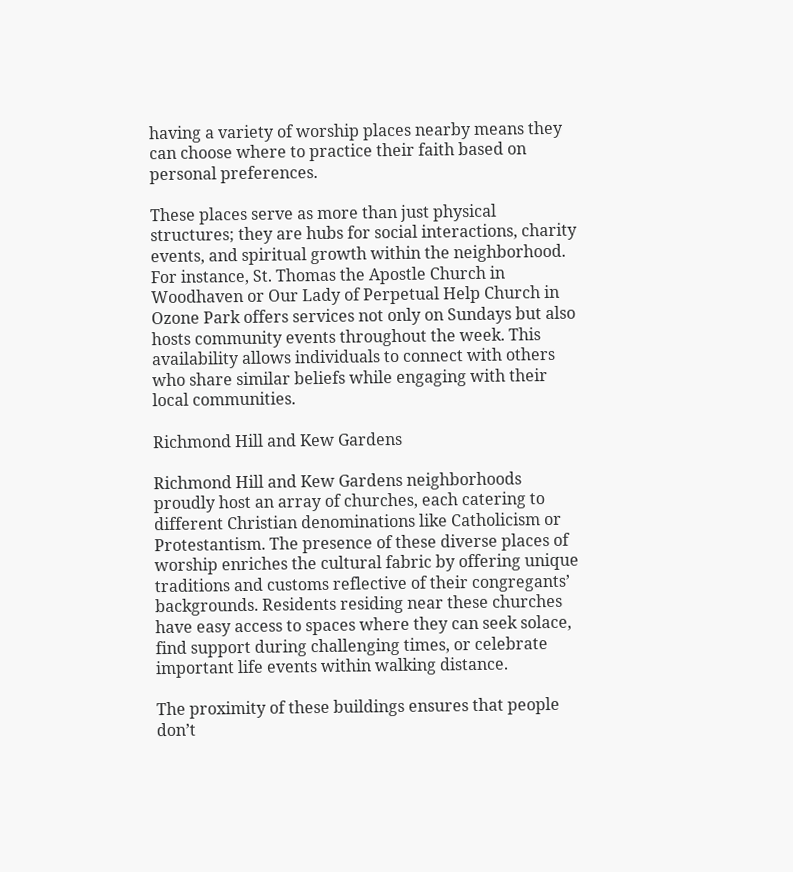having a variety of worship places nearby means they can choose where to practice their faith based on personal preferences.

These places serve as more than just physical structures; they are hubs for social interactions, charity events, and spiritual growth within the neighborhood. For instance, St. Thomas the Apostle Church in Woodhaven or Our Lady of Perpetual Help Church in Ozone Park offers services not only on Sundays but also hosts community events throughout the week. This availability allows individuals to connect with others who share similar beliefs while engaging with their local communities.

Richmond Hill and Kew Gardens

Richmond Hill and Kew Gardens neighborhoods proudly host an array of churches, each catering to different Christian denominations like Catholicism or Protestantism. The presence of these diverse places of worship enriches the cultural fabric by offering unique traditions and customs reflective of their congregants’ backgrounds. Residents residing near these churches have easy access to spaces where they can seek solace, find support during challenging times, or celebrate important life events within walking distance.

The proximity of these buildings ensures that people don’t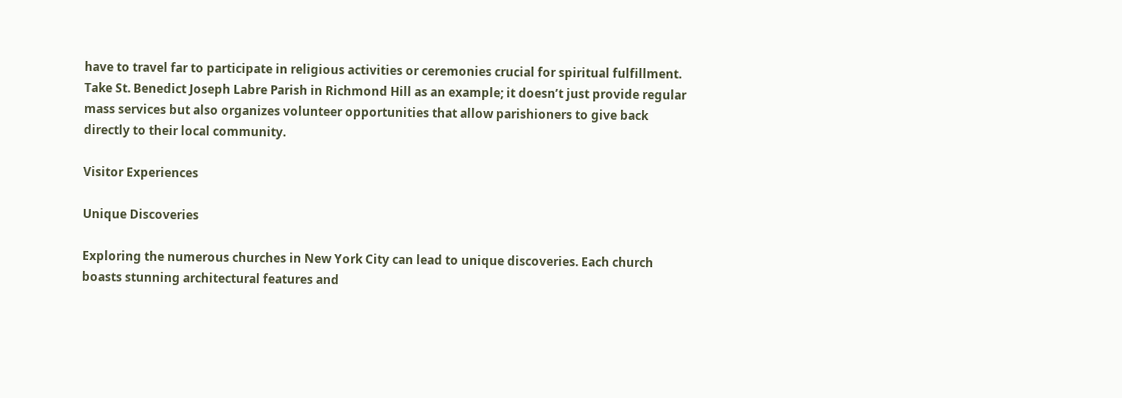have to travel far to participate in religious activities or ceremonies crucial for spiritual fulfillment. Take St. Benedict Joseph Labre Parish in Richmond Hill as an example; it doesn’t just provide regular mass services but also organizes volunteer opportunities that allow parishioners to give back directly to their local community.

Visitor Experiences

Unique Discoveries

Exploring the numerous churches in New York City can lead to unique discoveries. Each church boasts stunning architectural features and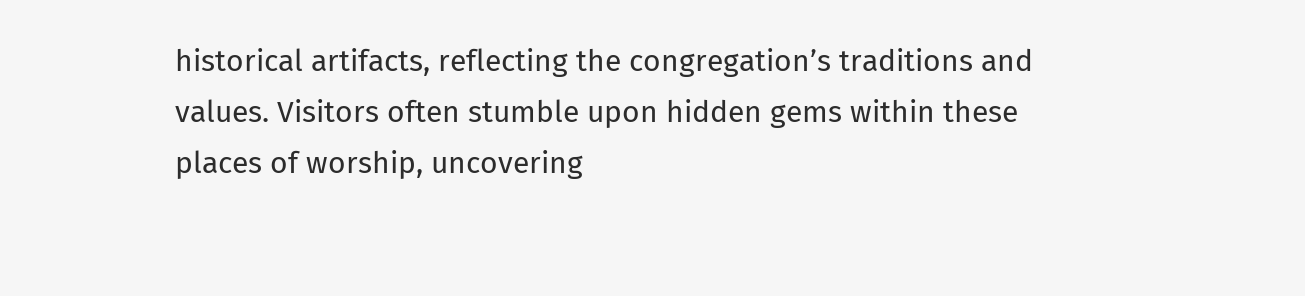historical artifacts, reflecting the congregation’s traditions and values. Visitors often stumble upon hidden gems within these places of worship, uncovering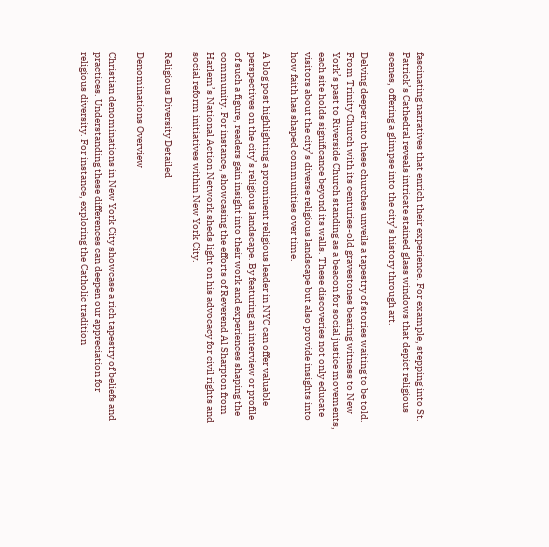fascinating narratives that enrich their experience. For example, stepping into St. Patrick’s Cathedral reveals intricate stained glass windows that depict religious scenes, offering a glimpse into the city’s history through art.

Delving deeper into these churches unveils a tapestry of stories waiting to be told. From Trinity Church with its centuries-old gravestones bearing witness to New York’s past to Riverside Church standing as a beacon for social justice movements, each site holds significance beyond its walls. These discoveries not only educate visitors about the city’s diverse religious landscape but also provide insights into how faith has shaped communities over time.

A blog post highlighting a prominent religious leader in NYC can offer valuable perspectives on the city’s religious landscape. By featuring an interview or profile of such a figure, readers gain insight into their work and experiences shaping the community. For instance, showcasing the efforts of Reverend Al Sharpton from Harlem’s National Action Network sheds light on his advocacy for civil rights and social reform initiatives within New York City.

Religious Diversity Detailed

Denominations Overview

Christian denominations in New York City showcase a rich tapestry of beliefs and practices. Understanding these differences can deepen our appreciation for religious diversity. For instance, exploring the Catholic tradition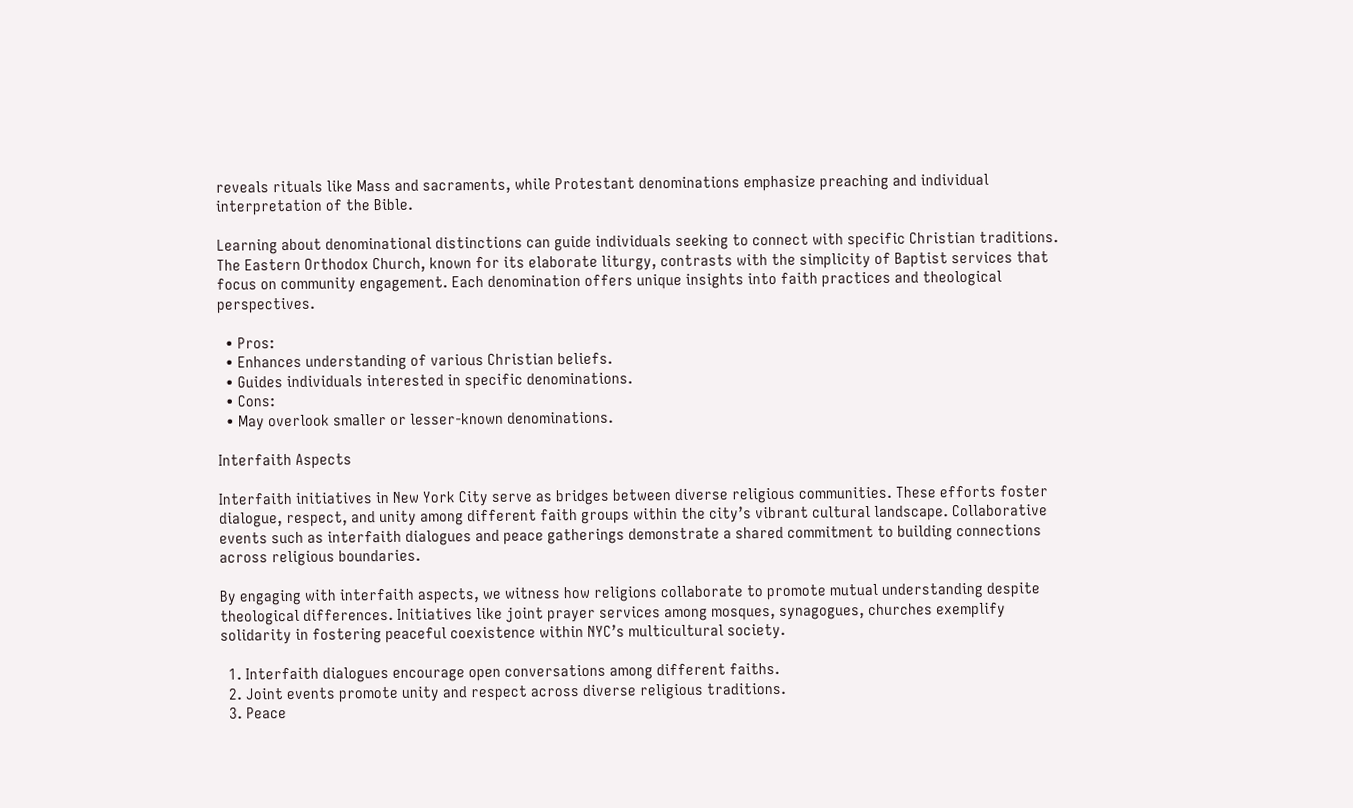reveals rituals like Mass and sacraments, while Protestant denominations emphasize preaching and individual interpretation of the Bible.

Learning about denominational distinctions can guide individuals seeking to connect with specific Christian traditions. The Eastern Orthodox Church, known for its elaborate liturgy, contrasts with the simplicity of Baptist services that focus on community engagement. Each denomination offers unique insights into faith practices and theological perspectives.

  • Pros:
  • Enhances understanding of various Christian beliefs.
  • Guides individuals interested in specific denominations.
  • Cons:
  • May overlook smaller or lesser-known denominations.

Interfaith Aspects

Interfaith initiatives in New York City serve as bridges between diverse religious communities. These efforts foster dialogue, respect, and unity among different faith groups within the city’s vibrant cultural landscape. Collaborative events such as interfaith dialogues and peace gatherings demonstrate a shared commitment to building connections across religious boundaries.

By engaging with interfaith aspects, we witness how religions collaborate to promote mutual understanding despite theological differences. Initiatives like joint prayer services among mosques, synagogues, churches exemplify solidarity in fostering peaceful coexistence within NYC’s multicultural society.

  1. Interfaith dialogues encourage open conversations among different faiths.
  2. Joint events promote unity and respect across diverse religious traditions.
  3. Peace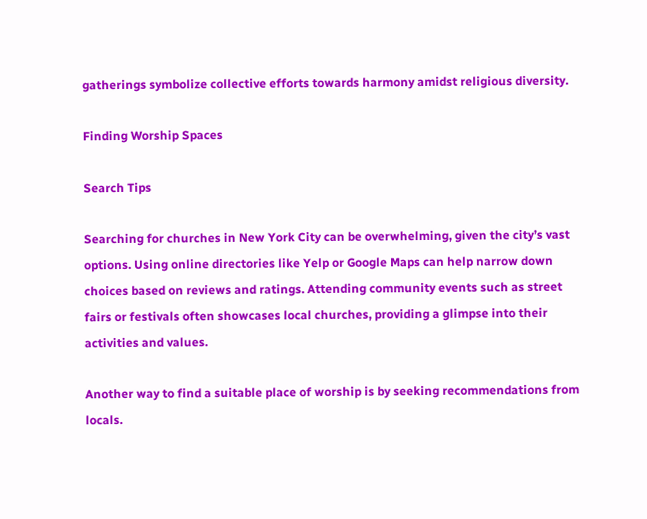gatherings symbolize collective efforts towards harmony amidst religious diversity.

Finding Worship Spaces

Search Tips

Searching for churches in New York City can be overwhelming, given the city’s vast options. Using online directories like Yelp or Google Maps can help narrow down choices based on reviews and ratings. Attending community events such as street fairs or festivals often showcases local churches, providing a glimpse into their activities and values.

Another way to find a suitable place of worship is by seeking recommendations from locals.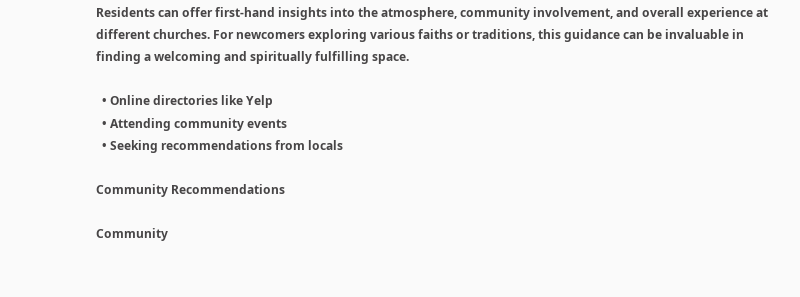Residents can offer first-hand insights into the atmosphere, community involvement, and overall experience at different churches. For newcomers exploring various faiths or traditions, this guidance can be invaluable in finding a welcoming and spiritually fulfilling space.

  • Online directories like Yelp
  • Attending community events
  • Seeking recommendations from locals

Community Recommendations

Community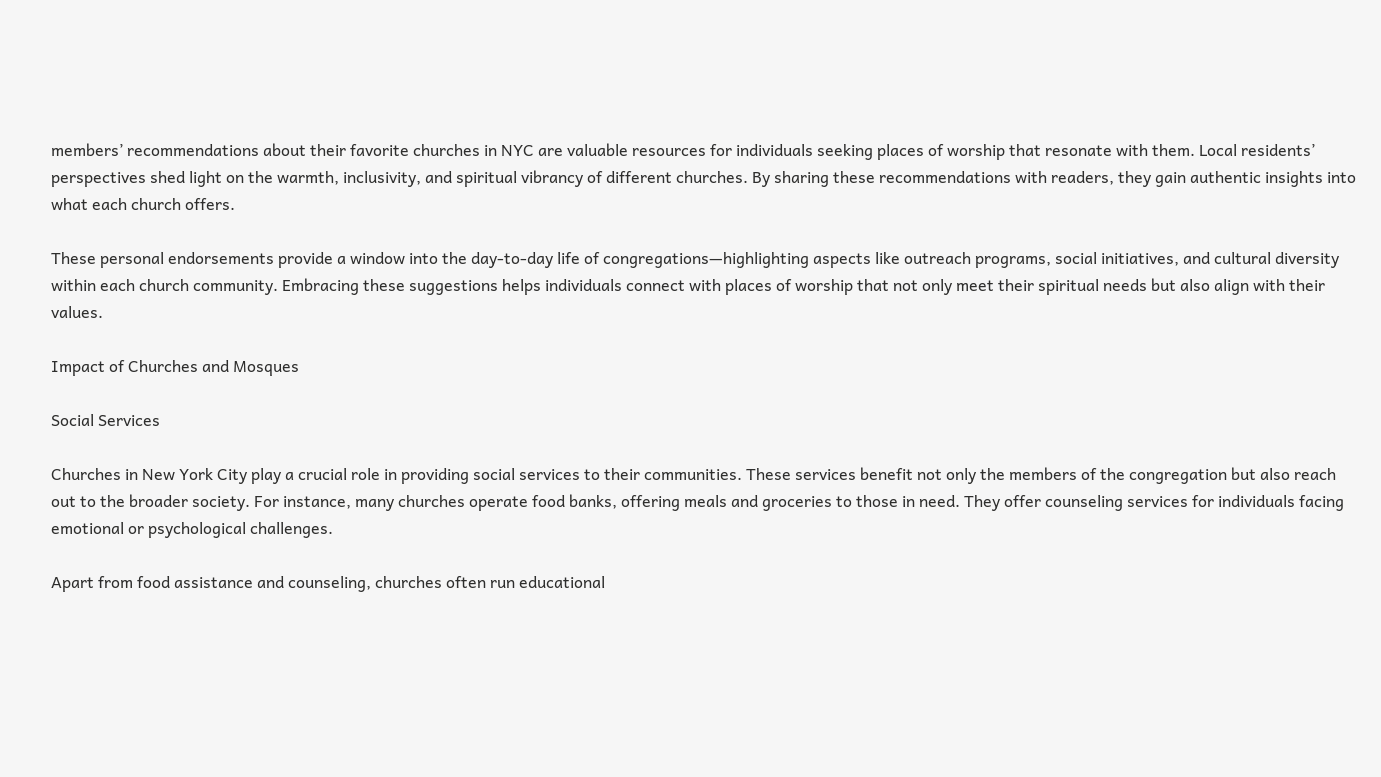members’ recommendations about their favorite churches in NYC are valuable resources for individuals seeking places of worship that resonate with them. Local residents’ perspectives shed light on the warmth, inclusivity, and spiritual vibrancy of different churches. By sharing these recommendations with readers, they gain authentic insights into what each church offers.

These personal endorsements provide a window into the day-to-day life of congregations—highlighting aspects like outreach programs, social initiatives, and cultural diversity within each church community. Embracing these suggestions helps individuals connect with places of worship that not only meet their spiritual needs but also align with their values.

Impact of Churches and Mosques

Social Services

Churches in New York City play a crucial role in providing social services to their communities. These services benefit not only the members of the congregation but also reach out to the broader society. For instance, many churches operate food banks, offering meals and groceries to those in need. They offer counseling services for individuals facing emotional or psychological challenges.

Apart from food assistance and counseling, churches often run educational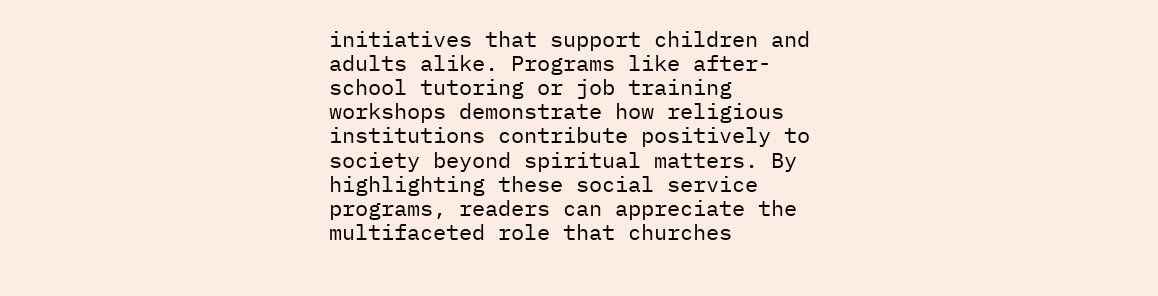initiatives that support children and adults alike. Programs like after-school tutoring or job training workshops demonstrate how religious institutions contribute positively to society beyond spiritual matters. By highlighting these social service programs, readers can appreciate the multifaceted role that churches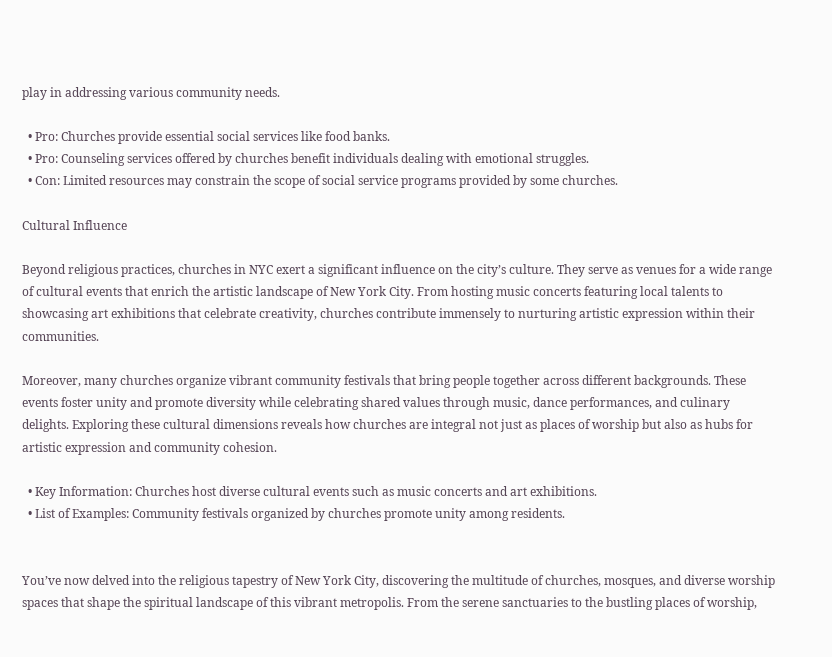play in addressing various community needs.

  • Pro: Churches provide essential social services like food banks.
  • Pro: Counseling services offered by churches benefit individuals dealing with emotional struggles.
  • Con: Limited resources may constrain the scope of social service programs provided by some churches.

Cultural Influence

Beyond religious practices, churches in NYC exert a significant influence on the city’s culture. They serve as venues for a wide range of cultural events that enrich the artistic landscape of New York City. From hosting music concerts featuring local talents to showcasing art exhibitions that celebrate creativity, churches contribute immensely to nurturing artistic expression within their communities.

Moreover, many churches organize vibrant community festivals that bring people together across different backgrounds. These events foster unity and promote diversity while celebrating shared values through music, dance performances, and culinary delights. Exploring these cultural dimensions reveals how churches are integral not just as places of worship but also as hubs for artistic expression and community cohesion.

  • Key Information: Churches host diverse cultural events such as music concerts and art exhibitions.
  • List of Examples: Community festivals organized by churches promote unity among residents.


You’ve now delved into the religious tapestry of New York City, discovering the multitude of churches, mosques, and diverse worship spaces that shape the spiritual landscape of this vibrant metropolis. From the serene sanctuaries to the bustling places of worship,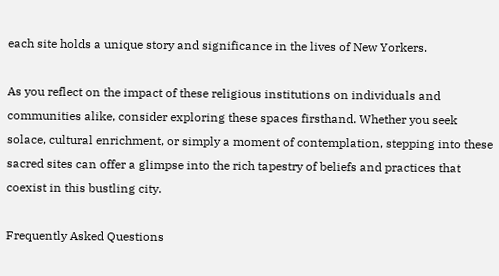each site holds a unique story and significance in the lives of New Yorkers.

As you reflect on the impact of these religious institutions on individuals and communities alike, consider exploring these spaces firsthand. Whether you seek solace, cultural enrichment, or simply a moment of contemplation, stepping into these sacred sites can offer a glimpse into the rich tapestry of beliefs and practices that coexist in this bustling city.

Frequently Asked Questions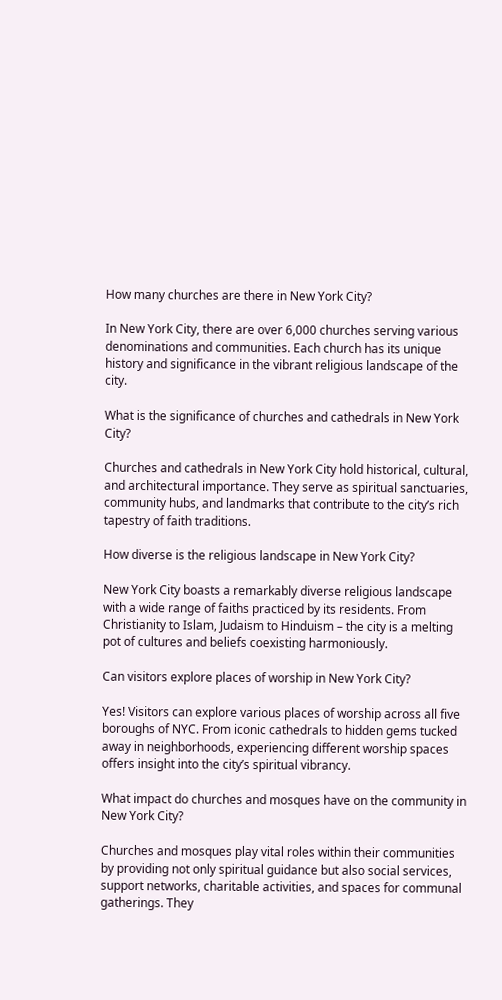How many churches are there in New York City?

In New York City, there are over 6,000 churches serving various denominations and communities. Each church has its unique history and significance in the vibrant religious landscape of the city.

What is the significance of churches and cathedrals in New York City?

Churches and cathedrals in New York City hold historical, cultural, and architectural importance. They serve as spiritual sanctuaries, community hubs, and landmarks that contribute to the city’s rich tapestry of faith traditions.

How diverse is the religious landscape in New York City?

New York City boasts a remarkably diverse religious landscape with a wide range of faiths practiced by its residents. From Christianity to Islam, Judaism to Hinduism – the city is a melting pot of cultures and beliefs coexisting harmoniously.

Can visitors explore places of worship in New York City?

Yes! Visitors can explore various places of worship across all five boroughs of NYC. From iconic cathedrals to hidden gems tucked away in neighborhoods, experiencing different worship spaces offers insight into the city’s spiritual vibrancy.

What impact do churches and mosques have on the community in New York City?

Churches and mosques play vital roles within their communities by providing not only spiritual guidance but also social services, support networks, charitable activities, and spaces for communal gatherings. They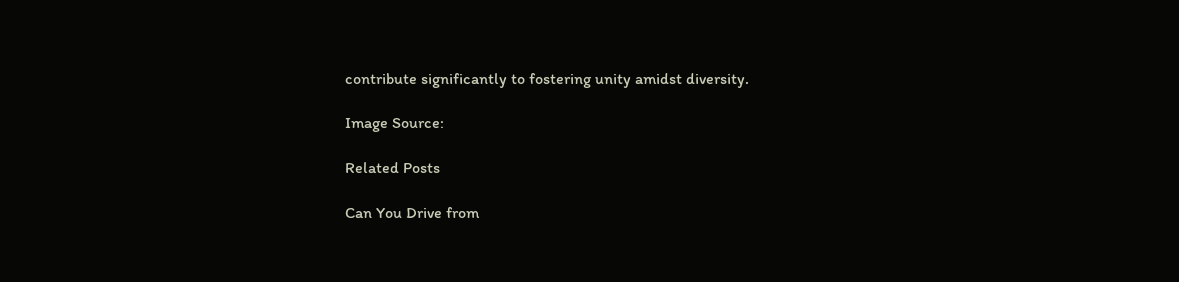contribute significantly to fostering unity amidst diversity.

Image Source:

Related Posts

Can You Drive from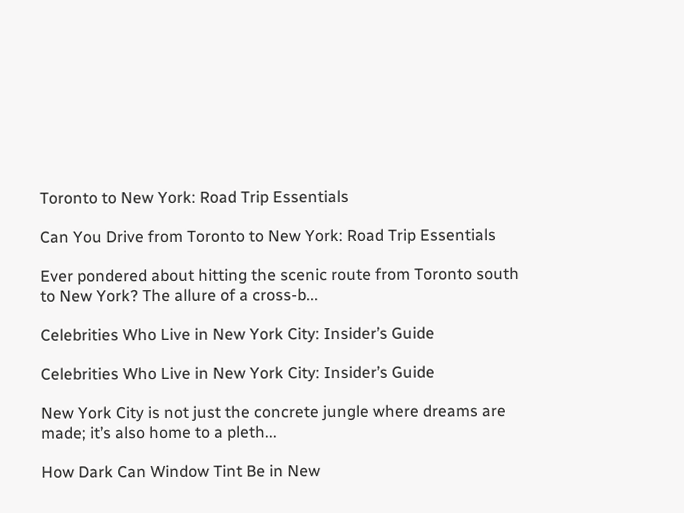Toronto to New York: Road Trip Essentials

Can You Drive from Toronto to New York: Road Trip Essentials

Ever pondered about hitting the scenic route from Toronto south to New York? The allure of a cross-b...

Celebrities Who Live in New York City: Insider’s Guide

Celebrities Who Live in New York City: Insider’s Guide

New York City is not just the concrete jungle where dreams are made; it’s also home to a pleth...

How Dark Can Window Tint Be in New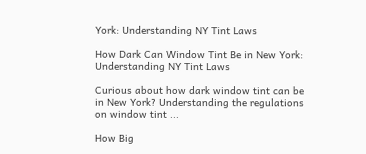York: Understanding NY Tint Laws

How Dark Can Window Tint Be in New York: Understanding NY Tint Laws

Curious about how dark window tint can be in New York? Understanding the regulations on window tint ...

How Big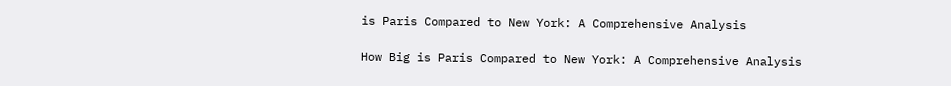is Paris Compared to New York: A Comprehensive Analysis

How Big is Paris Compared to New York: A Comprehensive Analysis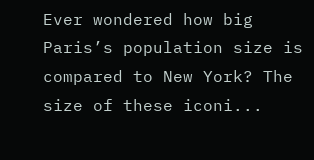Ever wondered how big Paris’s population size is compared to New York? The size of these iconi...